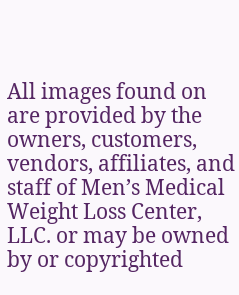All images found on are provided by the owners, customers, vendors, affiliates, and staff of Men’s Medical Weight Loss Center, LLC. or may be owned by or copyrighted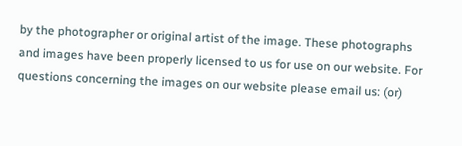by the photographer or original artist of the image. These photographs and images have been properly licensed to us for use on our website. For questions concerning the images on our website please email us: (or)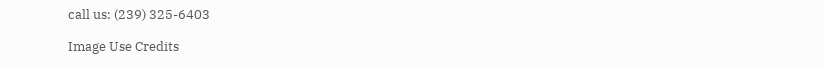call us: (239) 325-6403

Image Use Credits